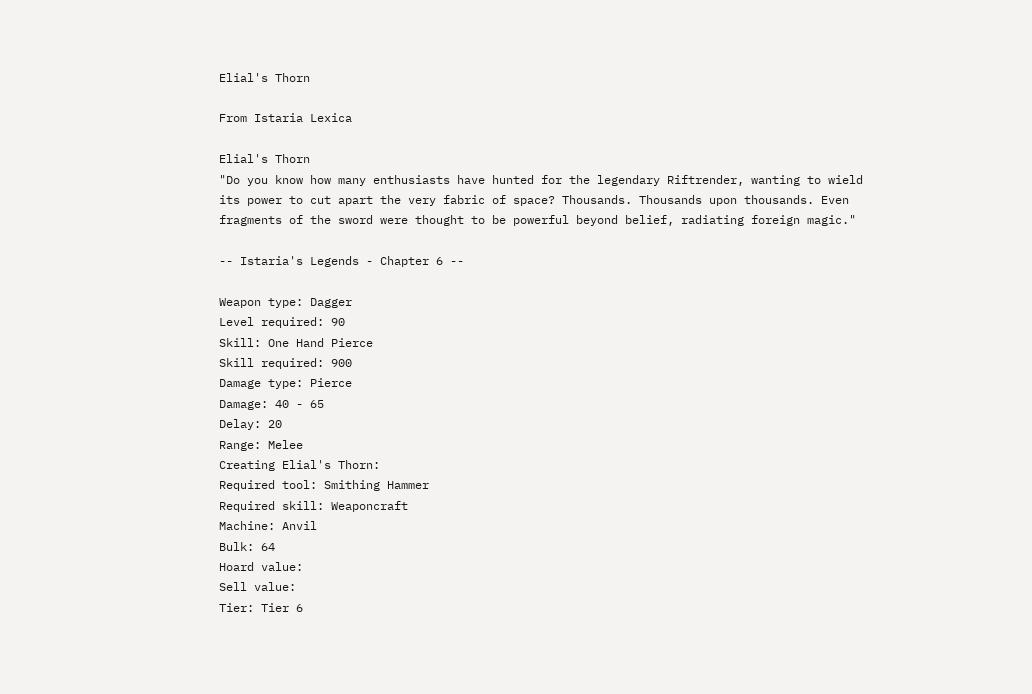Elial's Thorn

From Istaria Lexica

Elial's Thorn
"Do you know how many enthusiasts have hunted for the legendary Riftrender, wanting to wield its power to cut apart the very fabric of space? Thousands. Thousands upon thousands. Even fragments of the sword were thought to be powerful beyond belief, radiating foreign magic."

-- Istaria's Legends - Chapter 6 --

Weapon type: Dagger
Level required: 90
Skill: One Hand Pierce
Skill required: 900
Damage type: Pierce
Damage: 40 - 65
Delay: 20
Range: Melee
Creating Elial's Thorn:
Required tool: Smithing Hammer
Required skill: Weaponcraft
Machine: Anvil
Bulk: 64
Hoard value:
Sell value:
Tier: Tier 6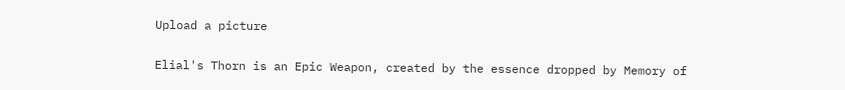Upload a picture

Elial's Thorn is an Epic Weapon, created by the essence dropped by Memory of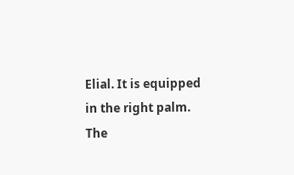Elial. It is equipped in the right palm. The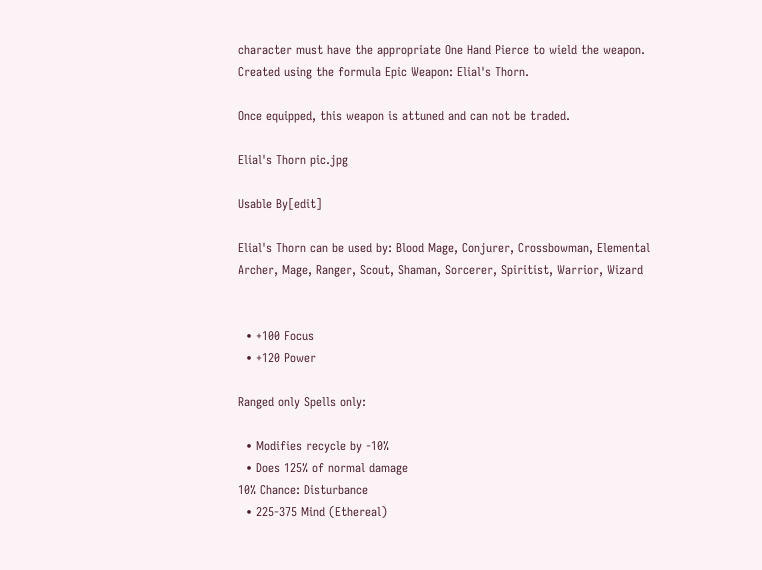character must have the appropriate One Hand Pierce to wield the weapon. Created using the formula Epic Weapon: Elial's Thorn.

Once equipped, this weapon is attuned and can not be traded.

Elial's Thorn pic.jpg

Usable By[edit]

Elial's Thorn can be used by: Blood Mage, Conjurer, Crossbowman, Elemental Archer, Mage, Ranger, Scout, Shaman, Sorcerer, Spiritist, Warrior, Wizard


  • +100 Focus
  • +120 Power

Ranged only Spells only:

  • Modifies recycle by -10%
  • Does 125% of normal damage
10% Chance: Disturbance
  • 225-375 Mind (Ethereal)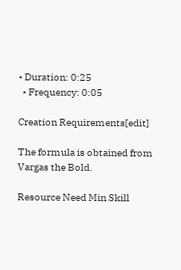• Duration: 0:25
  • Frequency: 0:05

Creation Requirements[edit]

The formula is obtained from Vargas the Bold.

Resource Need Min Skill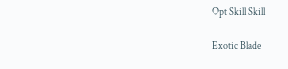Opt Skill Skill

Exotic Blade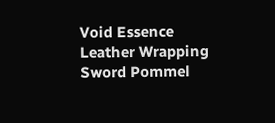Void Essence
Leather Wrapping
Sword Pommel